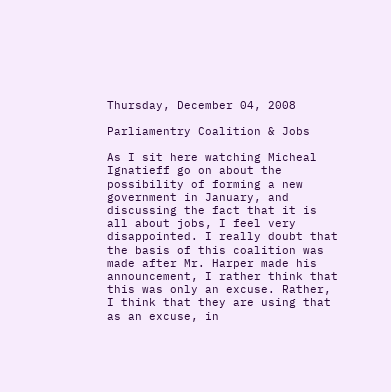Thursday, December 04, 2008

Parliamentry Coalition & Jobs

As I sit here watching Micheal Ignatieff go on about the possibility of forming a new government in January, and discussing the fact that it is all about jobs, I feel very disappointed. I really doubt that the basis of this coalition was made after Mr. Harper made his announcement, I rather think that this was only an excuse. Rather, I think that they are using that as an excuse, in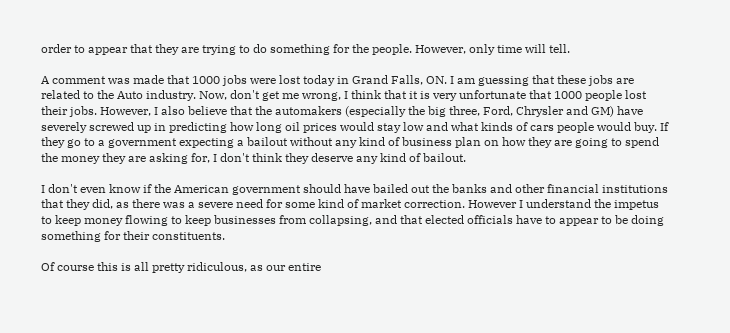order to appear that they are trying to do something for the people. However, only time will tell.

A comment was made that 1000 jobs were lost today in Grand Falls, ON. I am guessing that these jobs are related to the Auto industry. Now, don't get me wrong, I think that it is very unfortunate that 1000 people lost their jobs. However, I also believe that the automakers (especially the big three, Ford, Chrysler and GM) have severely screwed up in predicting how long oil prices would stay low and what kinds of cars people would buy. If they go to a government expecting a bailout without any kind of business plan on how they are going to spend the money they are asking for, I don't think they deserve any kind of bailout.

I don't even know if the American government should have bailed out the banks and other financial institutions that they did, as there was a severe need for some kind of market correction. However I understand the impetus to keep money flowing to keep businesses from collapsing, and that elected officials have to appear to be doing something for their constituents.

Of course this is all pretty ridiculous, as our entire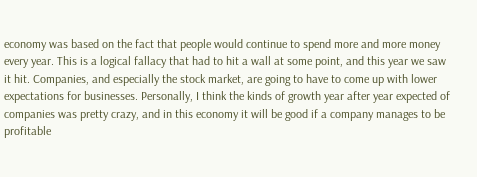economy was based on the fact that people would continue to spend more and more money every year. This is a logical fallacy that had to hit a wall at some point, and this year we saw it hit. Companies, and especially the stock market, are going to have to come up with lower expectations for businesses. Personally, I think the kinds of growth year after year expected of companies was pretty crazy, and in this economy it will be good if a company manages to be profitable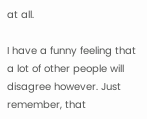at all.

I have a funny feeling that a lot of other people will disagree however. Just remember, that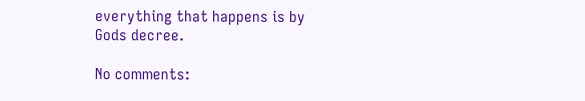everything that happens is by Gods decree.

No comments: